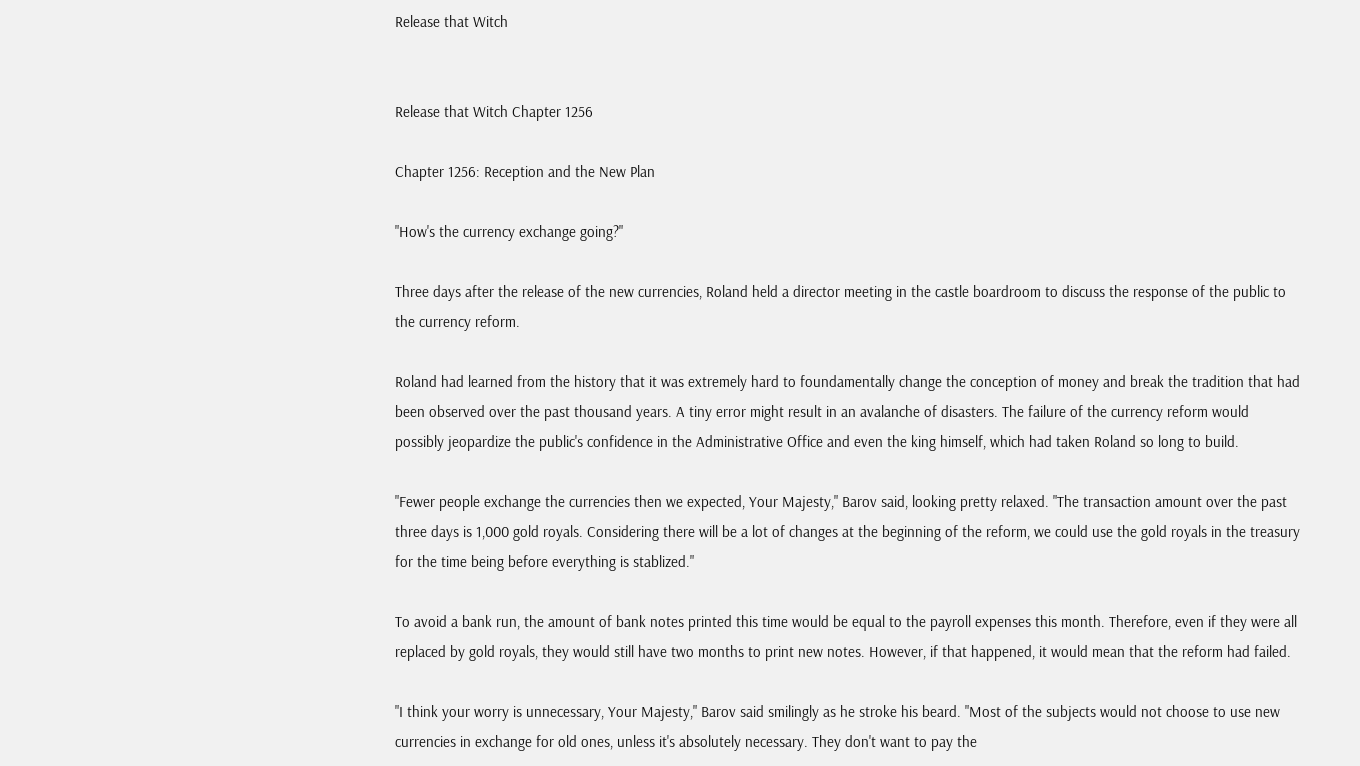Release that Witch


Release that Witch Chapter 1256

Chapter 1256: Reception and the New Plan

"How's the currency exchange going?"

Three days after the release of the new currencies, Roland held a director meeting in the castle boardroom to discuss the response of the public to the currency reform.

Roland had learned from the history that it was extremely hard to foundamentally change the conception of money and break the tradition that had been observed over the past thousand years. A tiny error might result in an avalanche of disasters. The failure of the currency reform would possibly jeopardize the public's confidence in the Administrative Office and even the king himself, which had taken Roland so long to build.

"Fewer people exchange the currencies then we expected, Your Majesty," Barov said, looking pretty relaxed. "The transaction amount over the past three days is 1,000 gold royals. Considering there will be a lot of changes at the beginning of the reform, we could use the gold royals in the treasury for the time being before everything is stablized."

To avoid a bank run, the amount of bank notes printed this time would be equal to the payroll expenses this month. Therefore, even if they were all replaced by gold royals, they would still have two months to print new notes. However, if that happened, it would mean that the reform had failed.

"I think your worry is unnecessary, Your Majesty," Barov said smilingly as he stroke his beard. "Most of the subjects would not choose to use new currencies in exchange for old ones, unless it's absolutely necessary. They don't want to pay the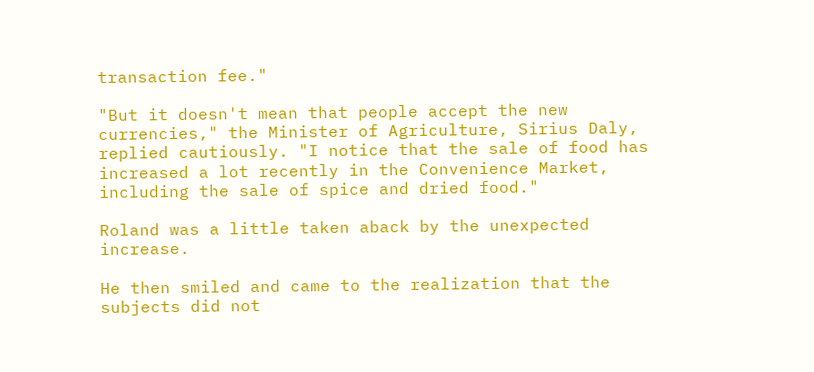transaction fee."

"But it doesn't mean that people accept the new currencies," the Minister of Agriculture, Sirius Daly, replied cautiously. "I notice that the sale of food has increased a lot recently in the Convenience Market, including the sale of spice and dried food."

Roland was a little taken aback by the unexpected increase.

He then smiled and came to the realization that the subjects did not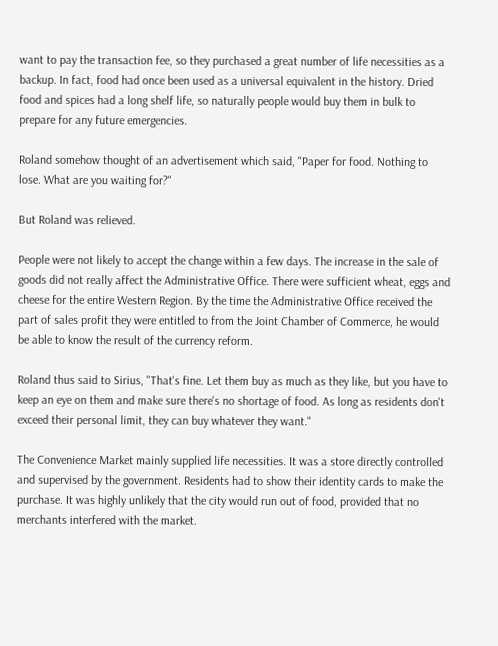want to pay the transaction fee, so they purchased a great number of life necessities as a backup. In fact, food had once been used as a universal equivalent in the history. Dried food and spices had a long shelf life, so naturally people would buy them in bulk to prepare for any future emergencies.

Roland somehow thought of an advertisement which said, "Paper for food. Nothing to lose. What are you waiting for?"

But Roland was relieved.

People were not likely to accept the change within a few days. The increase in the sale of goods did not really affect the Administrative Office. There were sufficient wheat, eggs and cheese for the entire Western Region. By the time the Administrative Office received the part of sales profit they were entitled to from the Joint Chamber of Commerce, he would be able to know the result of the currency reform.

Roland thus said to Sirius, "That's fine. Let them buy as much as they like, but you have to keep an eye on them and make sure there's no shortage of food. As long as residents don't exceed their personal limit, they can buy whatever they want."

The Convenience Market mainly supplied life necessities. It was a store directly controlled and supervised by the government. Residents had to show their identity cards to make the purchase. It was highly unlikely that the city would run out of food, provided that no merchants interfered with the market.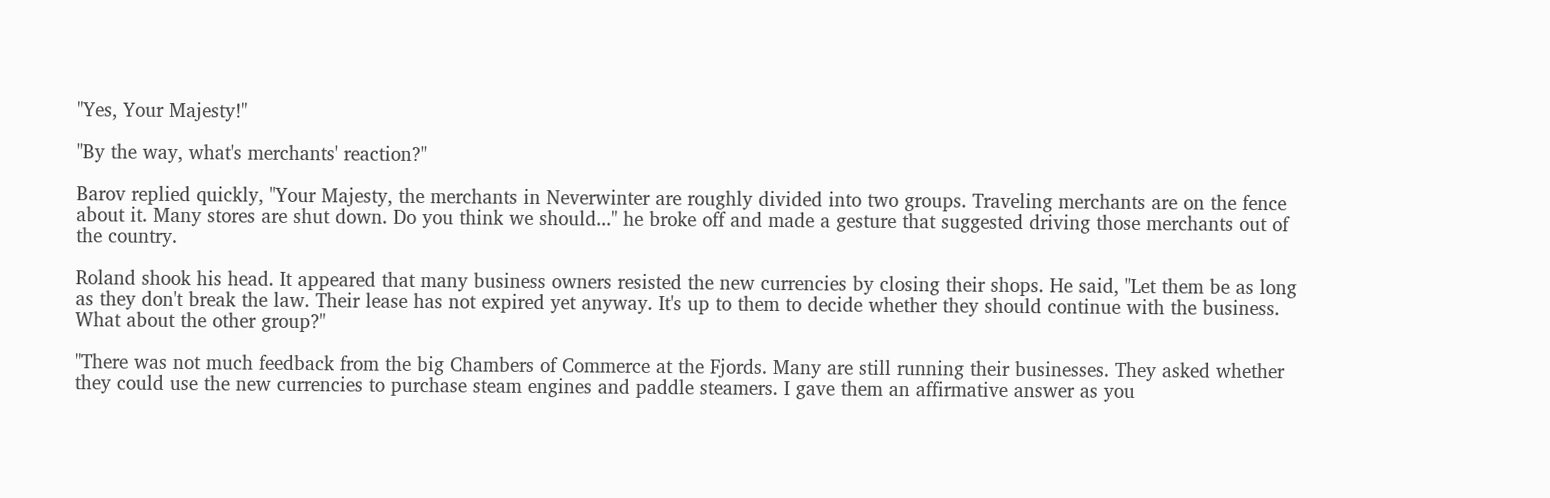"Yes, Your Majesty!"

"By the way, what's merchants' reaction?"

Barov replied quickly, "Your Majesty, the merchants in Neverwinter are roughly divided into two groups. Traveling merchants are on the fence about it. Many stores are shut down. Do you think we should..." he broke off and made a gesture that suggested driving those merchants out of the country.

Roland shook his head. It appeared that many business owners resisted the new currencies by closing their shops. He said, "Let them be as long as they don't break the law. Their lease has not expired yet anyway. It's up to them to decide whether they should continue with the business. What about the other group?"

"There was not much feedback from the big Chambers of Commerce at the Fjords. Many are still running their businesses. They asked whether they could use the new currencies to purchase steam engines and paddle steamers. I gave them an affirmative answer as you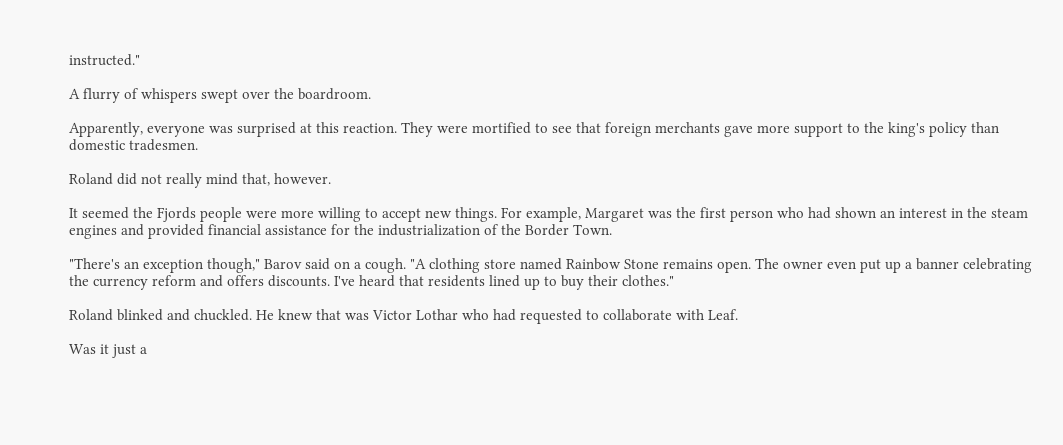instructed."

A flurry of whispers swept over the boardroom.

Apparently, everyone was surprised at this reaction. They were mortified to see that foreign merchants gave more support to the king's policy than domestic tradesmen.

Roland did not really mind that, however.

It seemed the Fjords people were more willing to accept new things. For example, Margaret was the first person who had shown an interest in the steam engines and provided financial assistance for the industrialization of the Border Town.

"There's an exception though," Barov said on a cough. "A clothing store named Rainbow Stone remains open. The owner even put up a banner celebrating the currency reform and offers discounts. I've heard that residents lined up to buy their clothes."

Roland blinked and chuckled. He knew that was Victor Lothar who had requested to collaborate with Leaf.

Was it just a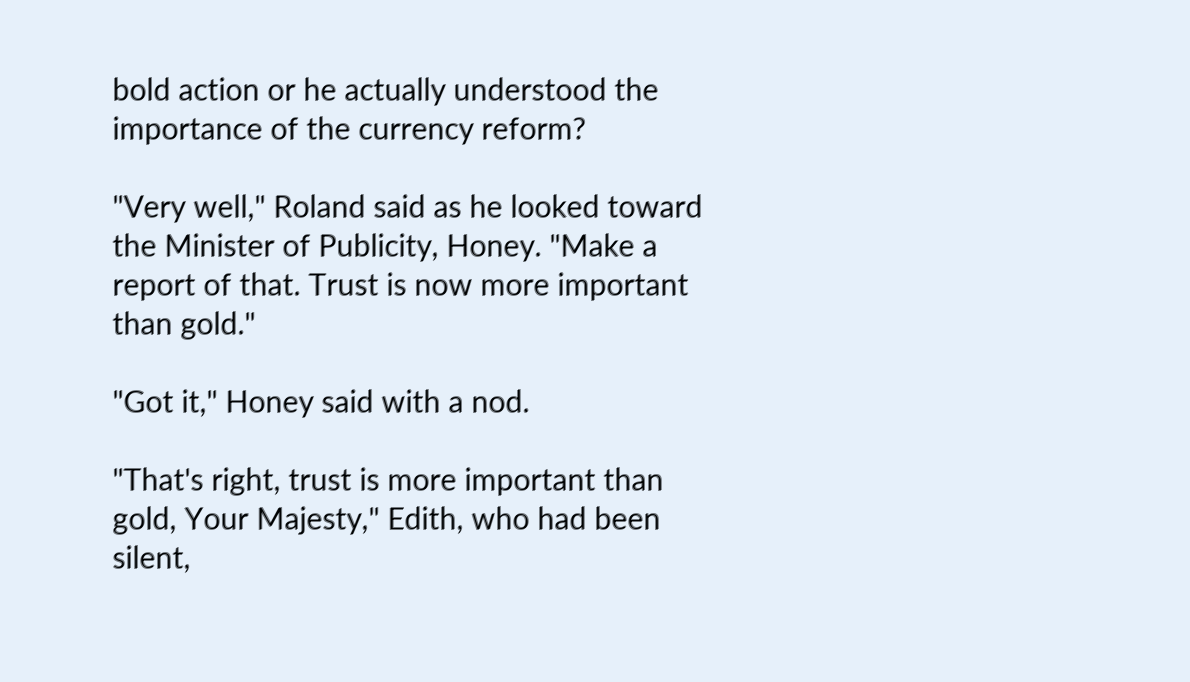bold action or he actually understood the importance of the currency reform?

"Very well," Roland said as he looked toward the Minister of Publicity, Honey. "Make a report of that. Trust is now more important than gold."

"Got it," Honey said with a nod.

"That's right, trust is more important than gold, Your Majesty," Edith, who had been silent,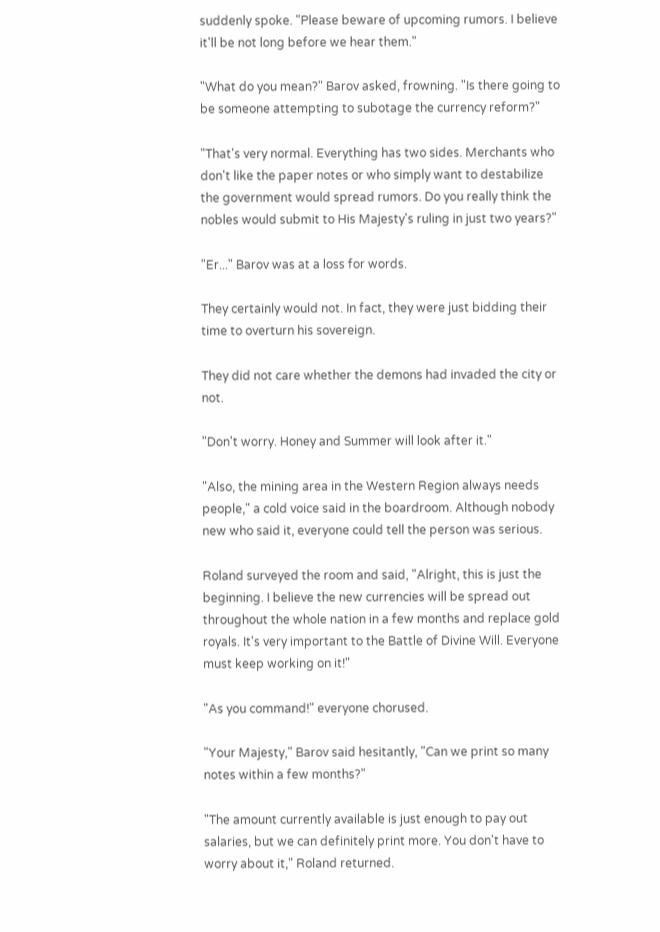suddenly spoke. "Please beware of upcoming rumors. I believe it'll be not long before we hear them."

"What do you mean?" Barov asked, frowning. "Is there going to be someone attempting to subotage the currency reform?"

"That's very normal. Everything has two sides. Merchants who don't like the paper notes or who simply want to destabilize the government would spread rumors. Do you really think the nobles would submit to His Majesty's ruling in just two years?"

"Er..." Barov was at a loss for words.

They certainly would not. In fact, they were just bidding their time to overturn his sovereign.

They did not care whether the demons had invaded the city or not.

"Don't worry. Honey and Summer will look after it."

"Also, the mining area in the Western Region always needs people," a cold voice said in the boardroom. Although nobody new who said it, everyone could tell the person was serious.

Roland surveyed the room and said, "Alright, this is just the beginning. I believe the new currencies will be spread out throughout the whole nation in a few months and replace gold royals. It's very important to the Battle of Divine Will. Everyone must keep working on it!"

"As you command!" everyone chorused.

"Your Majesty," Barov said hesitantly, "Can we print so many notes within a few months?"

"The amount currently available is just enough to pay out salaries, but we can definitely print more. You don't have to worry about it," Roland returned.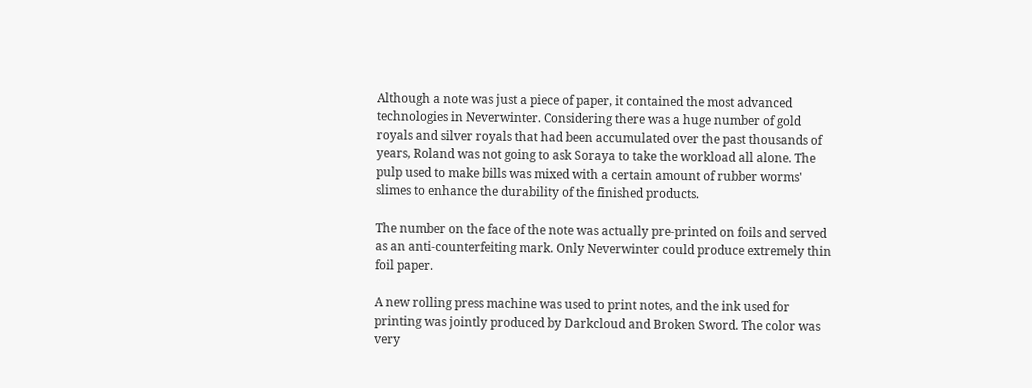Although a note was just a piece of paper, it contained the most advanced technologies in Neverwinter. Considering there was a huge number of gold royals and silver royals that had been accumulated over the past thousands of years, Roland was not going to ask Soraya to take the workload all alone. The pulp used to make bills was mixed with a certain amount of rubber worms' slimes to enhance the durability of the finished products.

The number on the face of the note was actually pre-printed on foils and served as an anti-counterfeiting mark. Only Neverwinter could produce extremely thin foil paper.

A new rolling press machine was used to print notes, and the ink used for printing was jointly produced by Darkcloud and Broken Sword. The color was very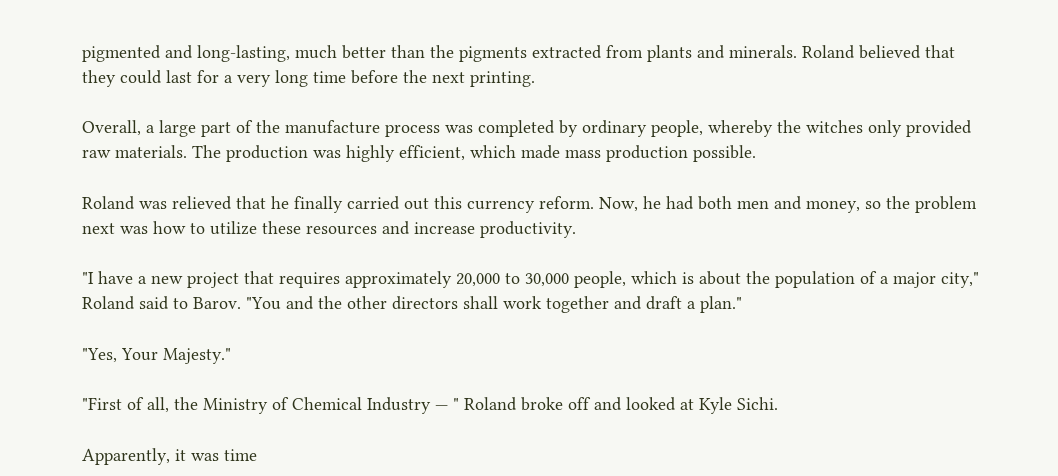pigmented and long-lasting, much better than the pigments extracted from plants and minerals. Roland believed that they could last for a very long time before the next printing.

Overall, a large part of the manufacture process was completed by ordinary people, whereby the witches only provided raw materials. The production was highly efficient, which made mass production possible.

Roland was relieved that he finally carried out this currency reform. Now, he had both men and money, so the problem next was how to utilize these resources and increase productivity.

"I have a new project that requires approximately 20,000 to 30,000 people, which is about the population of a major city," Roland said to Barov. "You and the other directors shall work together and draft a plan."

"Yes, Your Majesty."

"First of all, the Ministry of Chemical Industry — " Roland broke off and looked at Kyle Sichi.

Apparently, it was time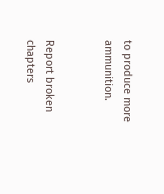to produce more ammunition.


Report broken chapters